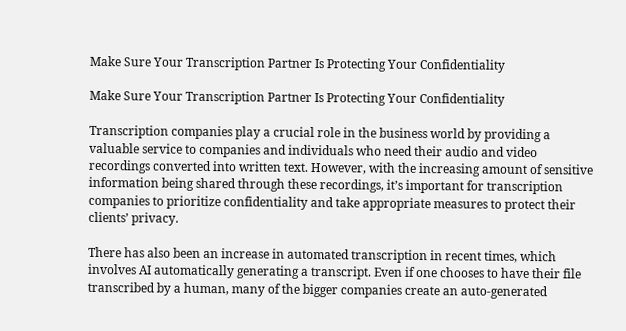Make Sure Your Transcription Partner Is Protecting Your Confidentiality

Make Sure Your Transcription Partner Is Protecting Your Confidentiality

Transcription companies play a crucial role in the business world by providing a valuable service to companies and individuals who need their audio and video recordings converted into written text. However, with the increasing amount of sensitive information being shared through these recordings, it’s important for transcription companies to prioritize confidentiality and take appropriate measures to protect their clients’ privacy.

There has also been an increase in automated transcription in recent times, which involves AI automatically generating a transcript. Even if one chooses to have their file transcribed by a human, many of the bigger companies create an auto-generated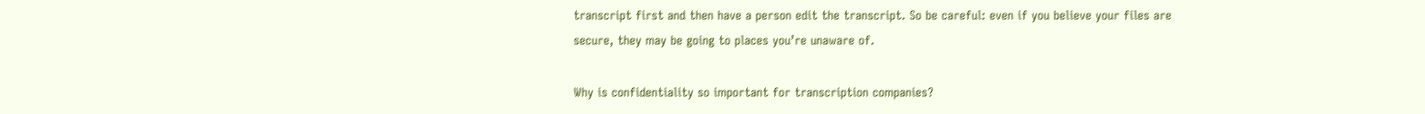transcript first and then have a person edit the transcript. So be careful: even if you believe your files are secure, they may be going to places you’re unaware of.

Why is confidentiality so important for transcription companies?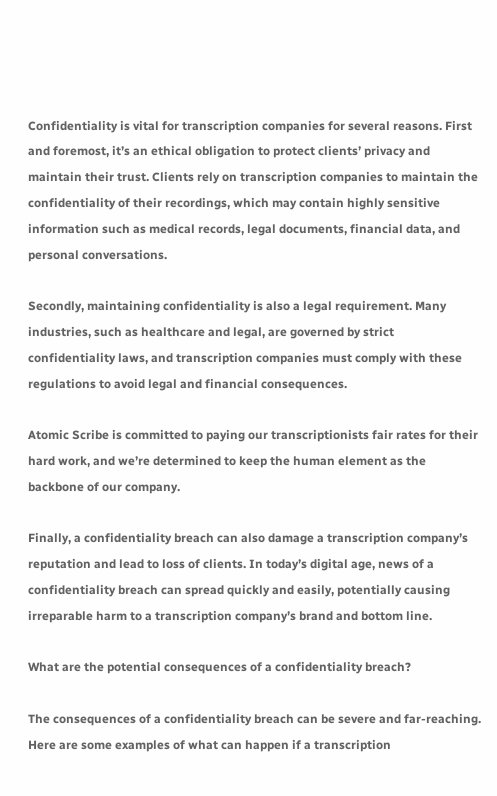Confidentiality is vital for transcription companies for several reasons. First and foremost, it’s an ethical obligation to protect clients’ privacy and maintain their trust. Clients rely on transcription companies to maintain the confidentiality of their recordings, which may contain highly sensitive information such as medical records, legal documents, financial data, and personal conversations.

Secondly, maintaining confidentiality is also a legal requirement. Many industries, such as healthcare and legal, are governed by strict confidentiality laws, and transcription companies must comply with these regulations to avoid legal and financial consequences.

Atomic Scribe is committed to paying our transcriptionists fair rates for their hard work, and we’re determined to keep the human element as the backbone of our company.

Finally, a confidentiality breach can also damage a transcription company’s reputation and lead to loss of clients. In today’s digital age, news of a confidentiality breach can spread quickly and easily, potentially causing irreparable harm to a transcription company’s brand and bottom line.

What are the potential consequences of a confidentiality breach?

The consequences of a confidentiality breach can be severe and far-reaching. Here are some examples of what can happen if a transcription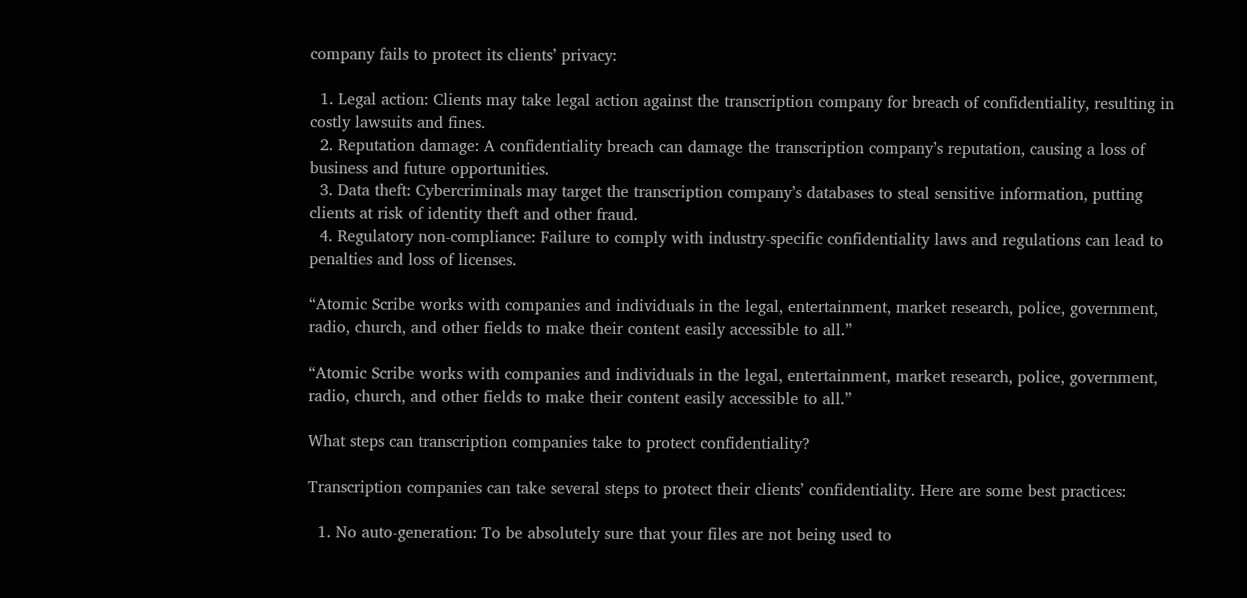company fails to protect its clients’ privacy:

  1. Legal action: Clients may take legal action against the transcription company for breach of confidentiality, resulting in costly lawsuits and fines.
  2. Reputation damage: A confidentiality breach can damage the transcription company’s reputation, causing a loss of business and future opportunities.
  3. Data theft: Cybercriminals may target the transcription company’s databases to steal sensitive information, putting clients at risk of identity theft and other fraud.
  4. Regulatory non-compliance: Failure to comply with industry-specific confidentiality laws and regulations can lead to penalties and loss of licenses.

“Atomic Scribe works with companies and individuals in the legal, entertainment, market research, police, government, radio, church, and other fields to make their content easily accessible to all.”

“Atomic Scribe works with companies and individuals in the legal, entertainment, market research, police, government, radio, church, and other fields to make their content easily accessible to all.”

What steps can transcription companies take to protect confidentiality?

Transcription companies can take several steps to protect their clients’ confidentiality. Here are some best practices:

  1. No auto-generation: To be absolutely sure that your files are not being used to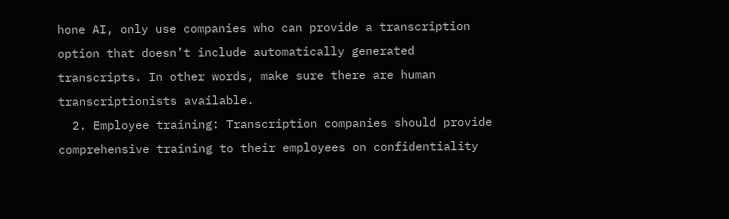hone AI, only use companies who can provide a transcription option that doesn’t include automatically generated transcripts. In other words, make sure there are human transcriptionists available.
  2. Employee training: Transcription companies should provide comprehensive training to their employees on confidentiality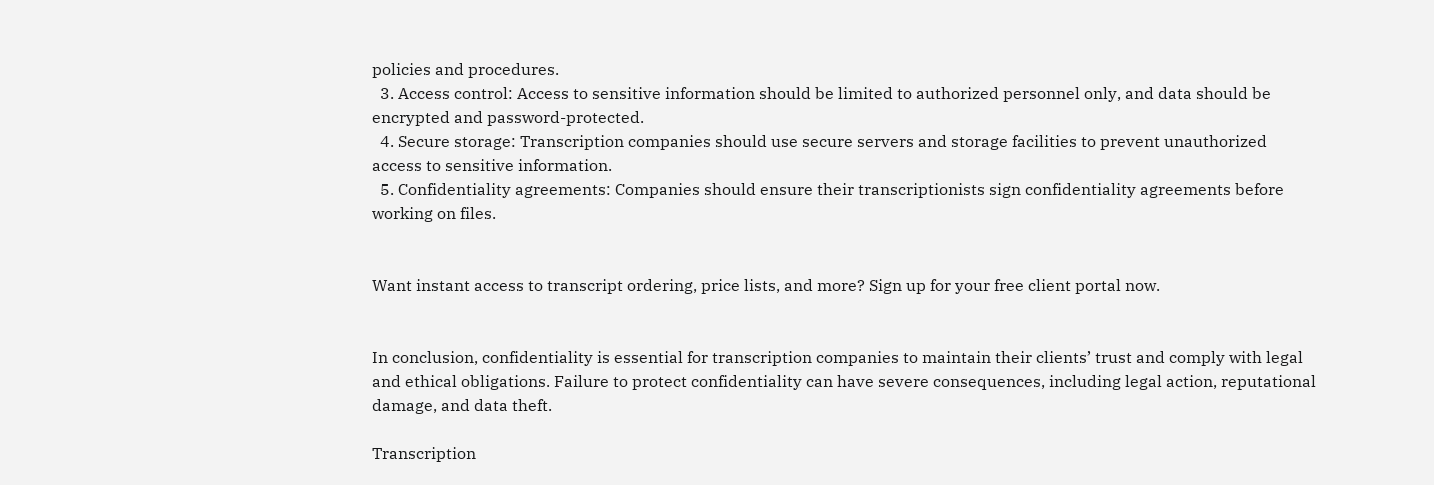policies and procedures.
  3. Access control: Access to sensitive information should be limited to authorized personnel only, and data should be encrypted and password-protected.
  4. Secure storage: Transcription companies should use secure servers and storage facilities to prevent unauthorized access to sensitive information.
  5. Confidentiality agreements: Companies should ensure their transcriptionists sign confidentiality agreements before working on files.


Want instant access to transcript ordering, price lists, and more? Sign up for your free client portal now.


In conclusion, confidentiality is essential for transcription companies to maintain their clients’ trust and comply with legal and ethical obligations. Failure to protect confidentiality can have severe consequences, including legal action, reputational damage, and data theft.

Transcription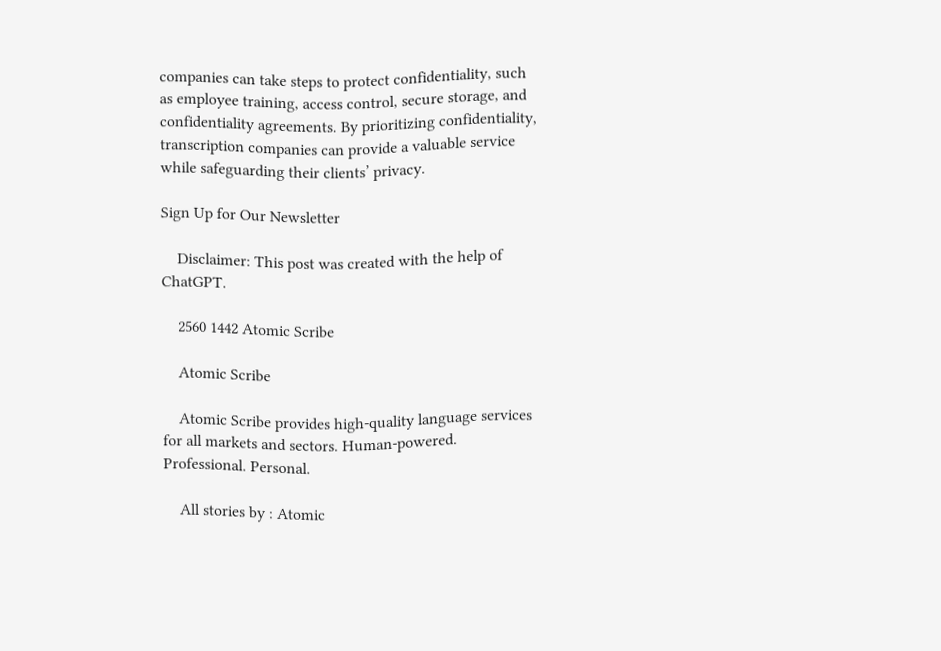companies can take steps to protect confidentiality, such as employee training, access control, secure storage, and confidentiality agreements. By prioritizing confidentiality, transcription companies can provide a valuable service while safeguarding their clients’ privacy.

Sign Up for Our Newsletter

    Disclaimer: This post was created with the help of ChatGPT.

    2560 1442 Atomic Scribe

    Atomic Scribe

    Atomic Scribe provides high-quality language services for all markets and sectors. Human-powered. Professional. Personal.

    All stories by : Atomic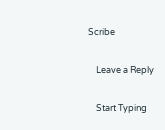Scribe

    Leave a Reply

    Start Typing